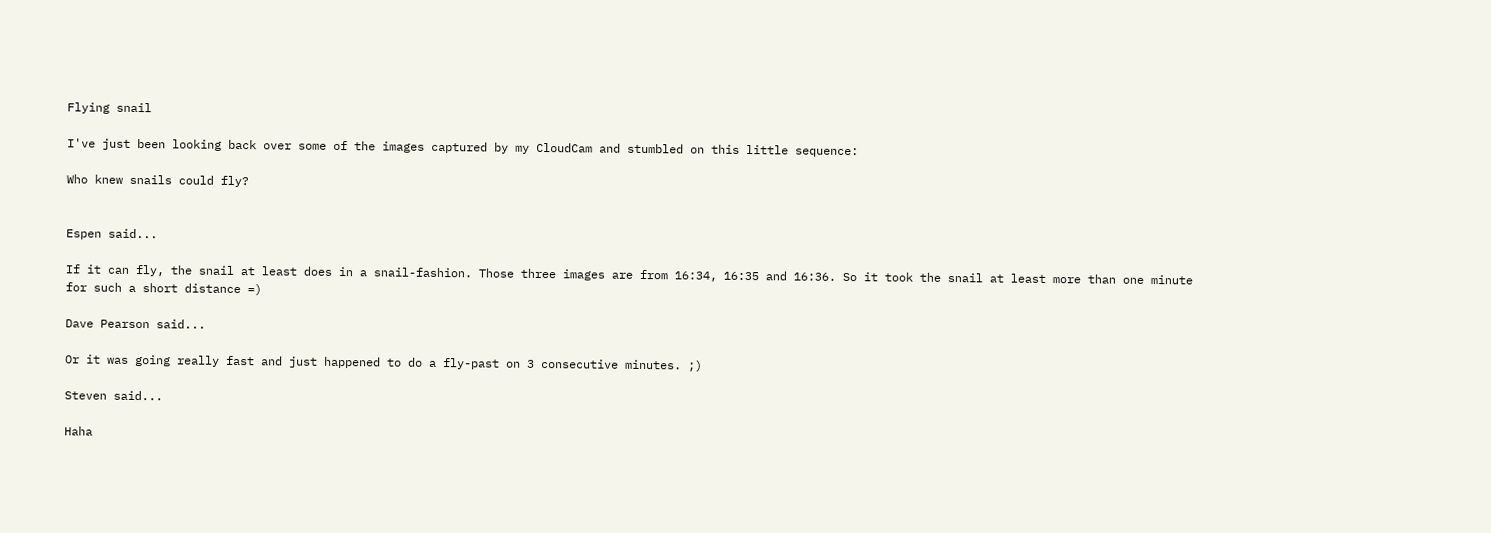Flying snail

I've just been looking back over some of the images captured by my CloudCam and stumbled on this little sequence:

Who knew snails could fly?


Espen said...

If it can fly, the snail at least does in a snail-fashion. Those three images are from 16:34, 16:35 and 16:36. So it took the snail at least more than one minute for such a short distance =)

Dave Pearson said...

Or it was going really fast and just happened to do a fly-past on 3 consecutive minutes. ;)

Steven said...

Haha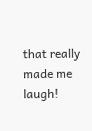that really made me laugh!